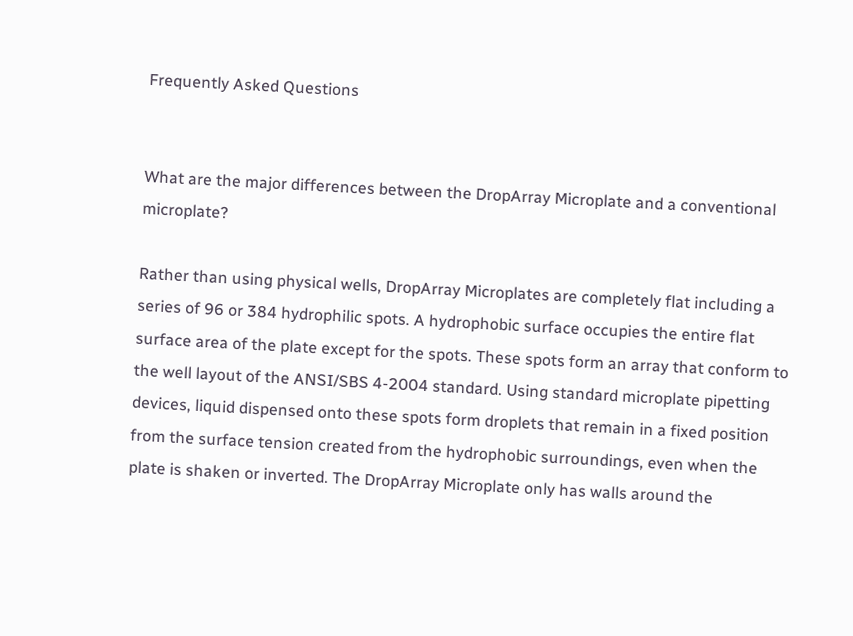Frequently Asked Questions


What are the major differences between the DropArray Microplate and a conventional microplate?

Rather than using physical wells, DropArray Microplates are completely flat including a series of 96 or 384 hydrophilic spots. A hydrophobic surface occupies the entire flat surface area of the plate except for the spots. These spots form an array that conform to the well layout of the ANSI/SBS 4-2004 standard. Using standard microplate pipetting devices, liquid dispensed onto these spots form droplets that remain in a fixed position from the surface tension created from the hydrophobic surroundings, even when the plate is shaken or inverted. The DropArray Microplate only has walls around the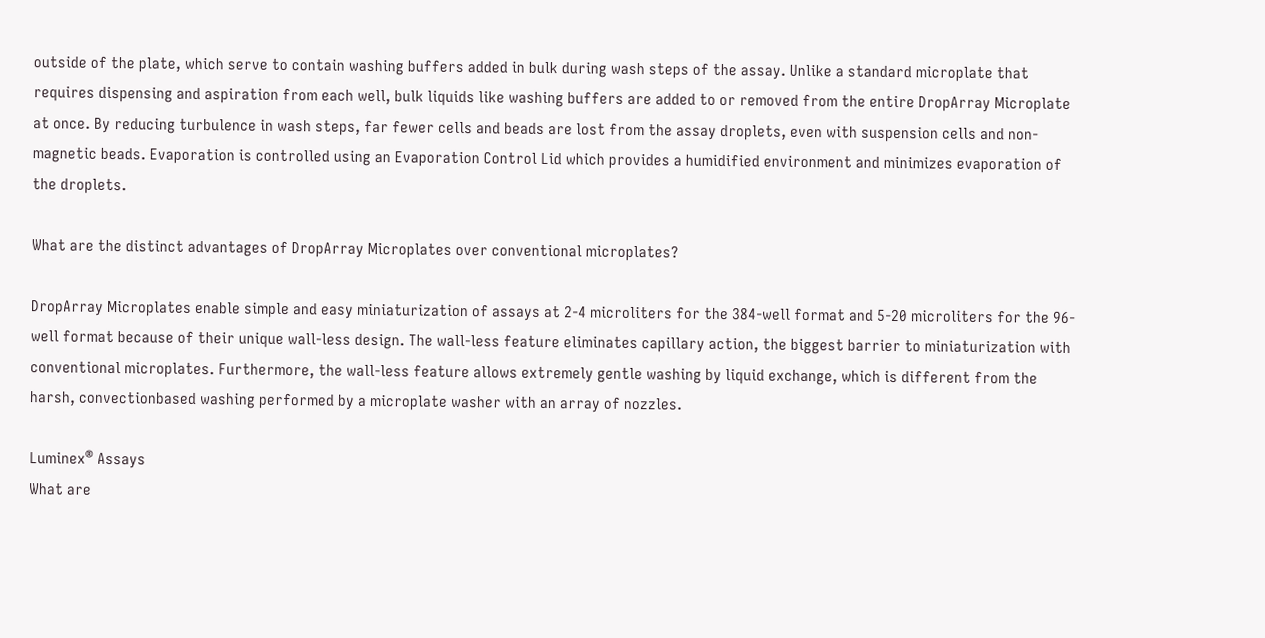outside of the plate, which serve to contain washing buffers added in bulk during wash steps of the assay. Unlike a standard microplate that requires dispensing and aspiration from each well, bulk liquids like washing buffers are added to or removed from the entire DropArray Microplate at once. By reducing turbulence in wash steps, far fewer cells and beads are lost from the assay droplets, even with suspension cells and non-magnetic beads. Evaporation is controlled using an Evaporation Control Lid which provides a humidified environment and minimizes evaporation of the droplets.

What are the distinct advantages of DropArray Microplates over conventional microplates?

DropArray Microplates enable simple and easy miniaturization of assays at 2-4 microliters for the 384-well format and 5-20 microliters for the 96-well format because of their unique wall-less design. The wall-less feature eliminates capillary action, the biggest barrier to miniaturization with conventional microplates. Furthermore, the wall-less feature allows extremely gentle washing by liquid exchange, which is different from the harsh, convectionbased washing performed by a microplate washer with an array of nozzles.

Luminex® Assays
What are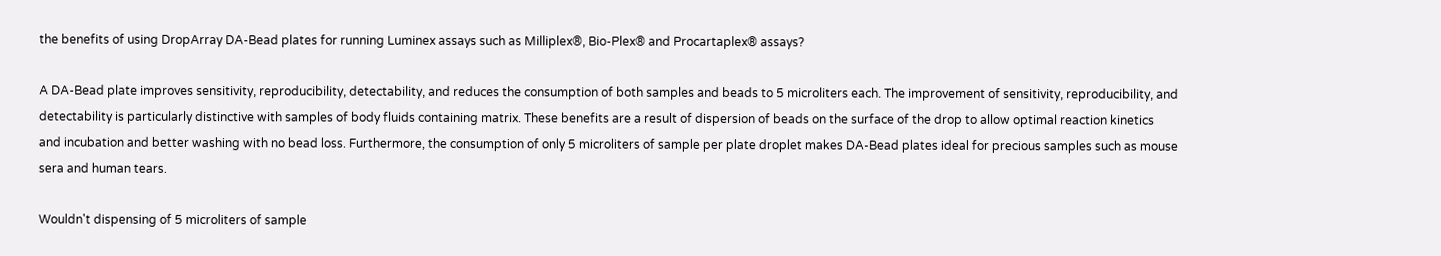the benefits of using DropArray DA-Bead plates for running Luminex assays such as Milliplex®, Bio-Plex® and Procartaplex® assays?

A DA-Bead plate improves sensitivity, reproducibility, detectability, and reduces the consumption of both samples and beads to 5 microliters each. The improvement of sensitivity, reproducibility, and detectability is particularly distinctive with samples of body fluids containing matrix. These benefits are a result of dispersion of beads on the surface of the drop to allow optimal reaction kinetics and incubation and better washing with no bead loss. Furthermore, the consumption of only 5 microliters of sample per plate droplet makes DA-Bead plates ideal for precious samples such as mouse sera and human tears.

Wouldn't dispensing of 5 microliters of sample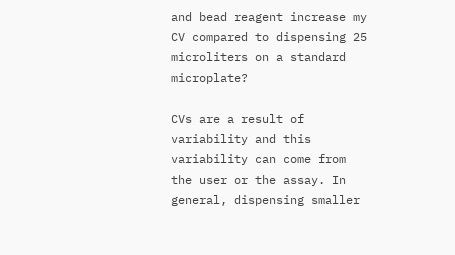and bead reagent increase my CV compared to dispensing 25 microliters on a standard microplate?

CVs are a result of variability and this variability can come from the user or the assay. In general, dispensing smaller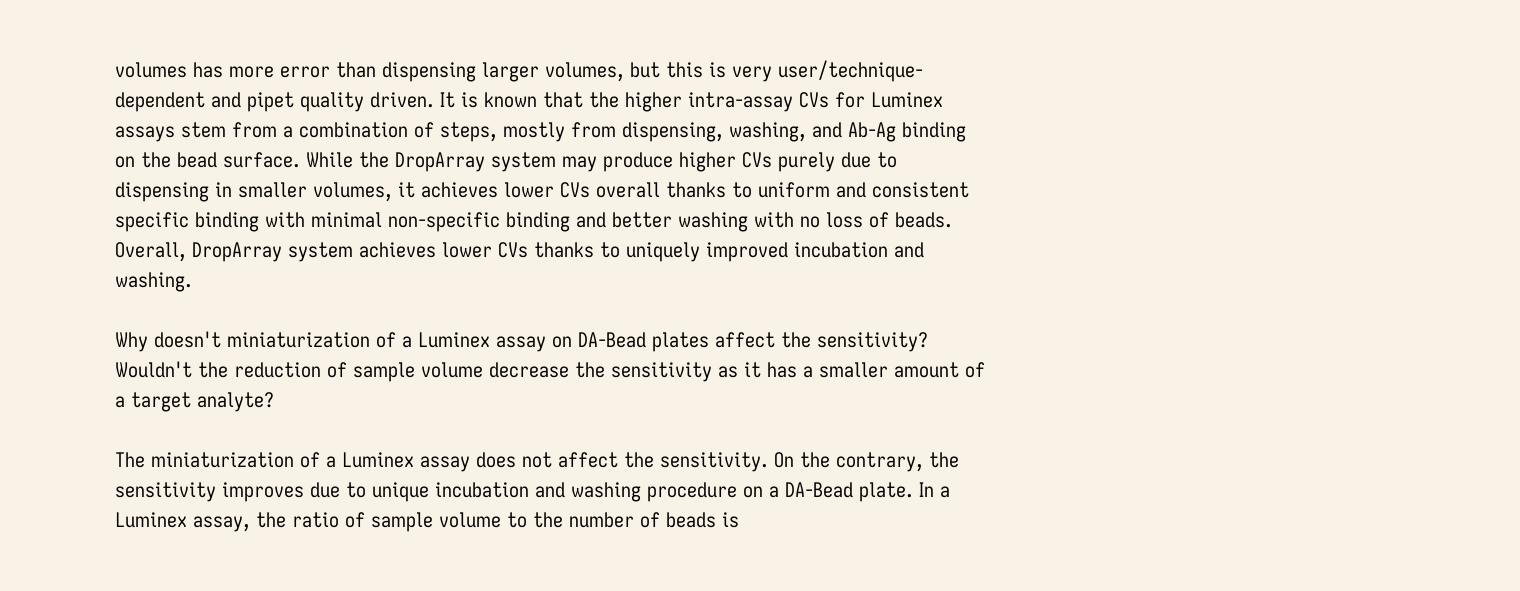volumes has more error than dispensing larger volumes, but this is very user/technique-dependent and pipet quality driven. It is known that the higher intra-assay CVs for Luminex assays stem from a combination of steps, mostly from dispensing, washing, and Ab-Ag binding on the bead surface. While the DropArray system may produce higher CVs purely due to dispensing in smaller volumes, it achieves lower CVs overall thanks to uniform and consistent specific binding with minimal non-specific binding and better washing with no loss of beads. Overall, DropArray system achieves lower CVs thanks to uniquely improved incubation and washing.

Why doesn't miniaturization of a Luminex assay on DA-Bead plates affect the sensitivity? Wouldn't the reduction of sample volume decrease the sensitivity as it has a smaller amount of a target analyte?

The miniaturization of a Luminex assay does not affect the sensitivity. On the contrary, the sensitivity improves due to unique incubation and washing procedure on a DA-Bead plate. In a Luminex assay, the ratio of sample volume to the number of beads is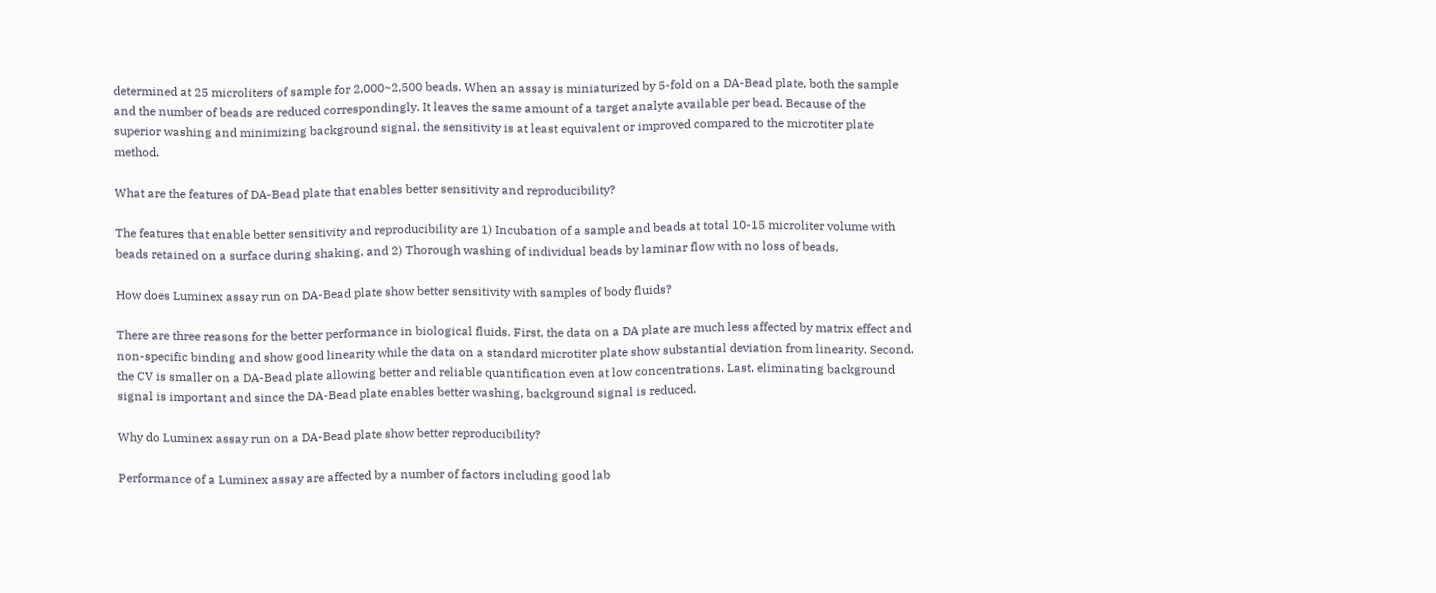determined at 25 microliters of sample for 2,000~2,500 beads. When an assay is miniaturized by 5-fold on a DA-Bead plate, both the sample and the number of beads are reduced correspondingly. It leaves the same amount of a target analyte available per bead. Because of the superior washing and minimizing background signal, the sensitivity is at least equivalent or improved compared to the microtiter plate method.

What are the features of DA-Bead plate that enables better sensitivity and reproducibility?

The features that enable better sensitivity and reproducibility are 1) Incubation of a sample and beads at total 10-15 microliter volume with beads retained on a surface during shaking, and 2) Thorough washing of individual beads by laminar flow with no loss of beads.

How does Luminex assay run on DA-Bead plate show better sensitivity with samples of body fluids?

There are three reasons for the better performance in biological fluids. First, the data on a DA plate are much less affected by matrix effect and non-specific binding and show good linearity while the data on a standard microtiter plate show substantial deviation from linearity. Second, the CV is smaller on a DA-Bead plate allowing better and reliable quantification even at low concentrations. Last, eliminating background signal is important and since the DA-Bead plate enables better washing, background signal is reduced.

Why do Luminex assay run on a DA-Bead plate show better reproducibility?

Performance of a Luminex assay are affected by a number of factors including good lab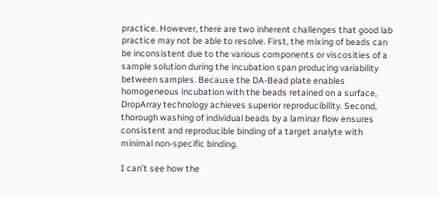practice. However, there are two inherent challenges that good lab practice may not be able to resolve. First, the mixing of beads can be inconsistent due to the various components or viscosities of a sample solution during the incubation span producing variability between samples. Because the DA-Bead plate enables homogeneous incubation with the beads retained on a surface, DropArray technology achieves superior reproducibility. Second, thorough washing of individual beads by a laminar flow ensures consistent and reproducible binding of a target analyte with minimal non-specific binding.

I can’t see how the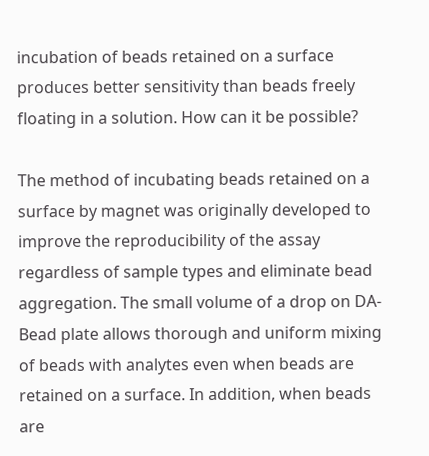incubation of beads retained on a surface produces better sensitivity than beads freely floating in a solution. How can it be possible?

The method of incubating beads retained on a surface by magnet was originally developed to improve the reproducibility of the assay regardless of sample types and eliminate bead aggregation. The small volume of a drop on DA-Bead plate allows thorough and uniform mixing of beads with analytes even when beads are retained on a surface. In addition, when beads are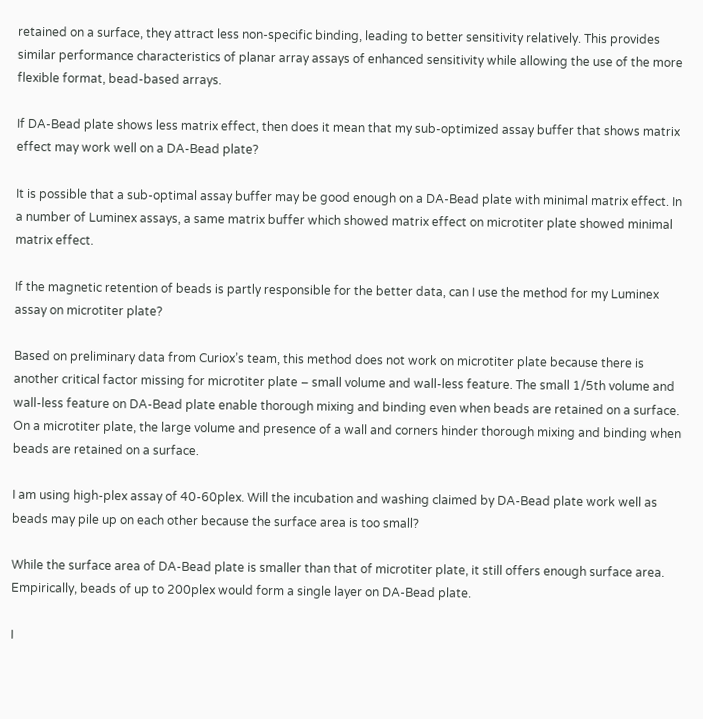retained on a surface, they attract less non-specific binding, leading to better sensitivity relatively. This provides similar performance characteristics of planar array assays of enhanced sensitivity while allowing the use of the more flexible format, bead-based arrays.

If DA-Bead plate shows less matrix effect, then does it mean that my sub-optimized assay buffer that shows matrix effect may work well on a DA-Bead plate?

It is possible that a sub-optimal assay buffer may be good enough on a DA-Bead plate with minimal matrix effect. In a number of Luminex assays, a same matrix buffer which showed matrix effect on microtiter plate showed minimal matrix effect.

If the magnetic retention of beads is partly responsible for the better data, can I use the method for my Luminex assay on microtiter plate?

Based on preliminary data from Curiox’s team, this method does not work on microtiter plate because there is another critical factor missing for microtiter plate – small volume and wall-less feature. The small 1/5th volume and wall-less feature on DA-Bead plate enable thorough mixing and binding even when beads are retained on a surface. On a microtiter plate, the large volume and presence of a wall and corners hinder thorough mixing and binding when beads are retained on a surface.

I am using high-plex assay of 40-60plex. Will the incubation and washing claimed by DA-Bead plate work well as beads may pile up on each other because the surface area is too small?

While the surface area of DA-Bead plate is smaller than that of microtiter plate, it still offers enough surface area. Empirically, beads of up to 200plex would form a single layer on DA-Bead plate.

I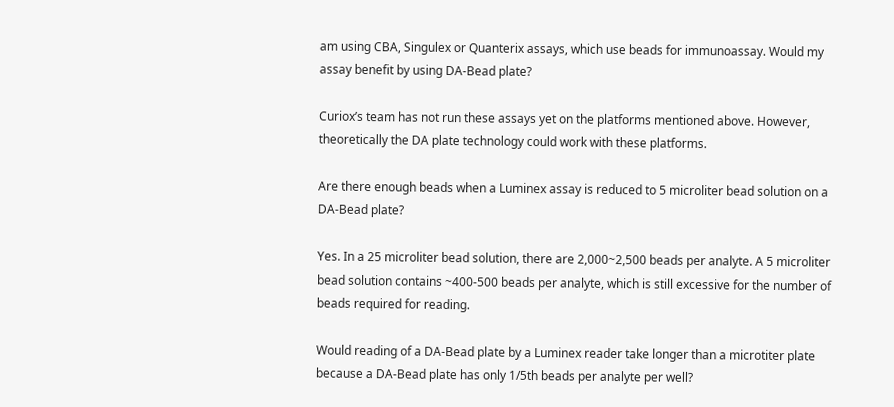am using CBA, Singulex or Quanterix assays, which use beads for immunoassay. Would my assay benefit by using DA-Bead plate?

Curiox’s team has not run these assays yet on the platforms mentioned above. However, theoretically the DA plate technology could work with these platforms.

Are there enough beads when a Luminex assay is reduced to 5 microliter bead solution on a DA-Bead plate?

Yes. In a 25 microliter bead solution, there are 2,000~2,500 beads per analyte. A 5 microliter bead solution contains ~400-500 beads per analyte, which is still excessive for the number of beads required for reading.

Would reading of a DA-Bead plate by a Luminex reader take longer than a microtiter plate because a DA-Bead plate has only 1/5th beads per analyte per well?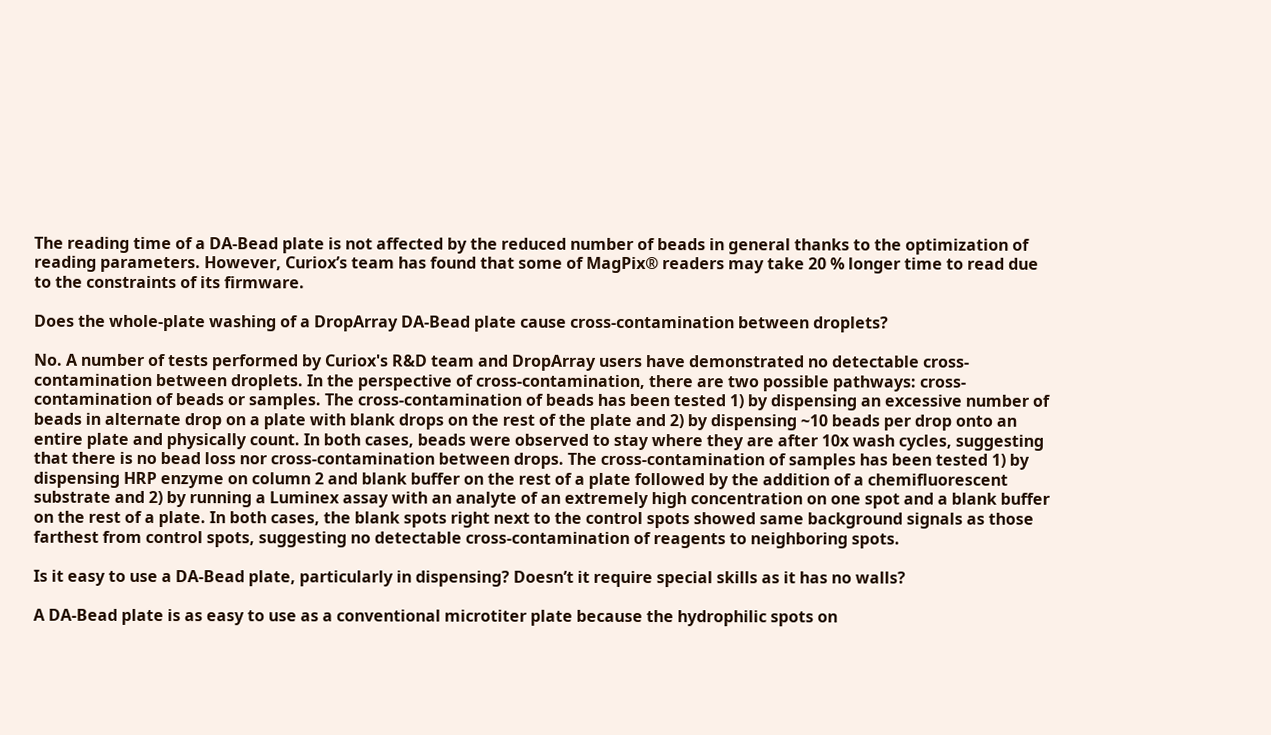The reading time of a DA-Bead plate is not affected by the reduced number of beads in general thanks to the optimization of reading parameters. However, Curiox’s team has found that some of MagPix® readers may take 20 % longer time to read due to the constraints of its firmware.

Does the whole-plate washing of a DropArray DA-Bead plate cause cross-contamination between droplets?

No. A number of tests performed by Curiox's R&D team and DropArray users have demonstrated no detectable cross-contamination between droplets. In the perspective of cross-contamination, there are two possible pathways: cross-contamination of beads or samples. The cross-contamination of beads has been tested 1) by dispensing an excessive number of beads in alternate drop on a plate with blank drops on the rest of the plate and 2) by dispensing ~10 beads per drop onto an entire plate and physically count. In both cases, beads were observed to stay where they are after 10x wash cycles, suggesting that there is no bead loss nor cross-contamination between drops. The cross-contamination of samples has been tested 1) by dispensing HRP enzyme on column 2 and blank buffer on the rest of a plate followed by the addition of a chemifluorescent substrate and 2) by running a Luminex assay with an analyte of an extremely high concentration on one spot and a blank buffer on the rest of a plate. In both cases, the blank spots right next to the control spots showed same background signals as those farthest from control spots, suggesting no detectable cross-contamination of reagents to neighboring spots.

Is it easy to use a DA-Bead plate, particularly in dispensing? Doesn’t it require special skills as it has no walls?

A DA-Bead plate is as easy to use as a conventional microtiter plate because the hydrophilic spots on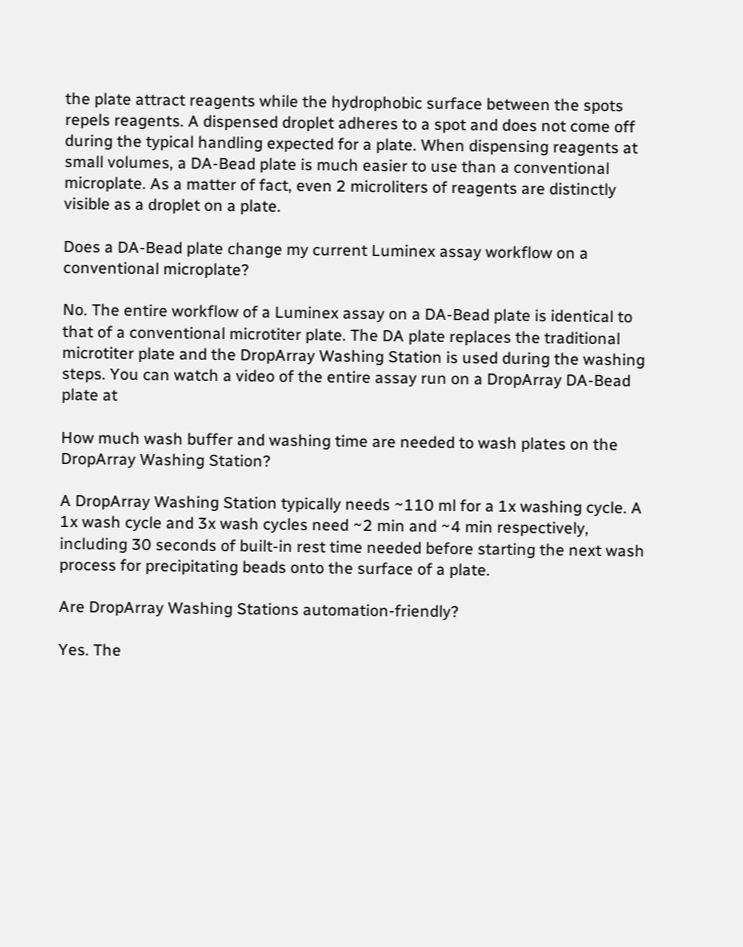the plate attract reagents while the hydrophobic surface between the spots repels reagents. A dispensed droplet adheres to a spot and does not come off during the typical handling expected for a plate. When dispensing reagents at small volumes, a DA-Bead plate is much easier to use than a conventional microplate. As a matter of fact, even 2 microliters of reagents are distinctly visible as a droplet on a plate.

Does a DA-Bead plate change my current Luminex assay workflow on a conventional microplate?

No. The entire workflow of a Luminex assay on a DA-Bead plate is identical to that of a conventional microtiter plate. The DA plate replaces the traditional microtiter plate and the DropArray Washing Station is used during the washing steps. You can watch a video of the entire assay run on a DropArray DA-Bead plate at

How much wash buffer and washing time are needed to wash plates on the DropArray Washing Station?

A DropArray Washing Station typically needs ~110 ml for a 1x washing cycle. A 1x wash cycle and 3x wash cycles need ~2 min and ~4 min respectively, including 30 seconds of built-in rest time needed before starting the next wash process for precipitating beads onto the surface of a plate.

Are DropArray Washing Stations automation-friendly?

Yes. The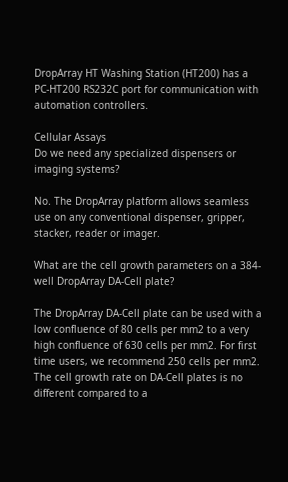DropArray HT Washing Station (HT200) has a PC-HT200 RS232C port for communication with automation controllers.

Cellular Assays
Do we need any specialized dispensers or imaging systems?

No. The DropArray platform allows seamless use on any conventional dispenser, gripper, stacker, reader or imager.

What are the cell growth parameters on a 384-well DropArray DA-Cell plate?

The DropArray DA-Cell plate can be used with a low confluence of 80 cells per mm2 to a very high confluence of 630 cells per mm2. For first time users, we recommend 250 cells per mm2. The cell growth rate on DA-Cell plates is no different compared to a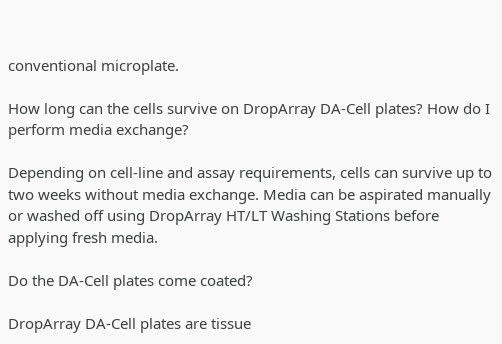conventional microplate.

How long can the cells survive on DropArray DA-Cell plates? How do I perform media exchange?

Depending on cell-line and assay requirements, cells can survive up to two weeks without media exchange. Media can be aspirated manually or washed off using DropArray HT/LT Washing Stations before applying fresh media.

Do the DA-Cell plates come coated?

DropArray DA-Cell plates are tissue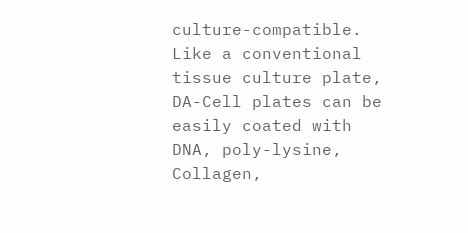culture-compatible. Like a conventional tissue culture plate, DA-Cell plates can be easily coated with DNA, poly-lysine, Collagen,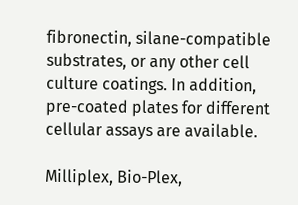fibronectin, silane-compatible substrates, or any other cell culture coatings. In addition, pre-coated plates for different cellular assays are available.

Milliplex, Bio-Plex,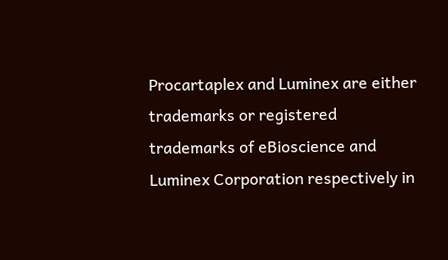Procartaplex and Luminex are either trademarks or registered trademarks of eBioscience and Luminex Corporation respectively in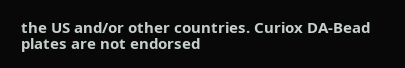the US and/or other countries. Curiox DA-Bead plates are not endorsed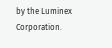by the Luminex Corporation.